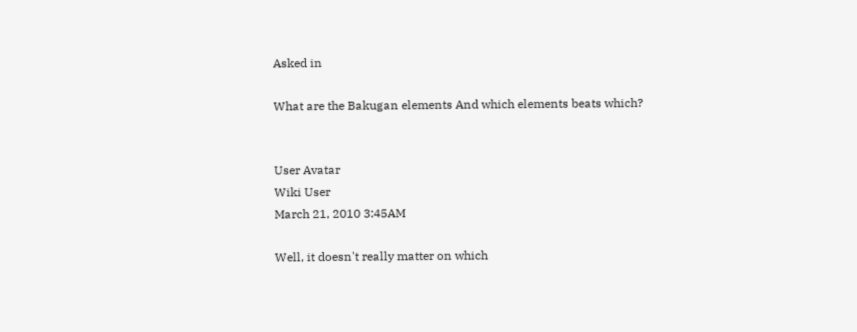Asked in

What are the Bakugan elements And which elements beats which?


User Avatar
Wiki User
March 21, 2010 3:45AM

Well, it doesn't really matter on which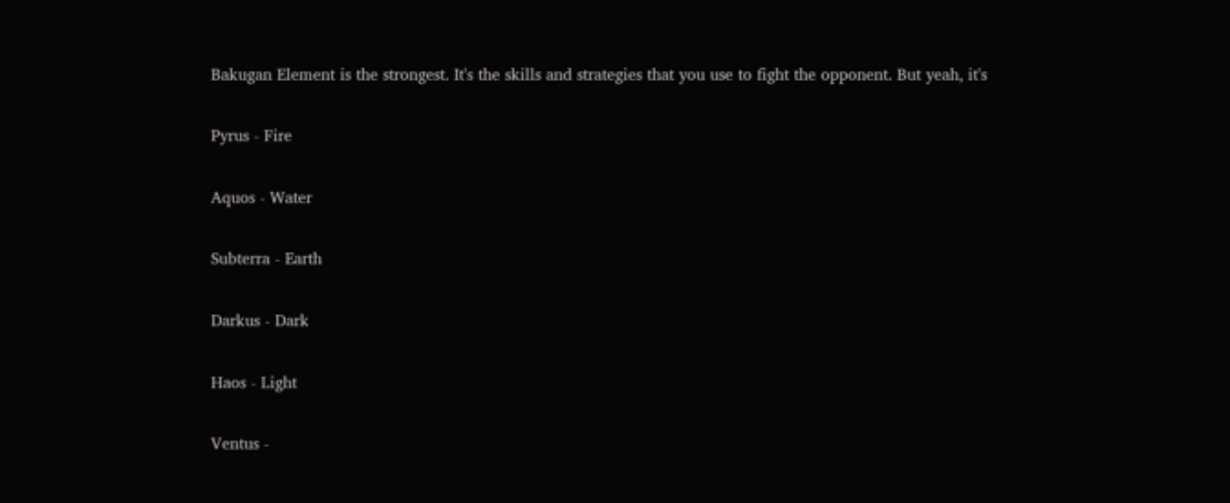Bakugan Element is the strongest. It's the skills and strategies that you use to fight the opponent. But yeah, it's

Pyrus - Fire

Aquos - Water

Subterra - Earth

Darkus - Dark

Haos - Light

Ventus -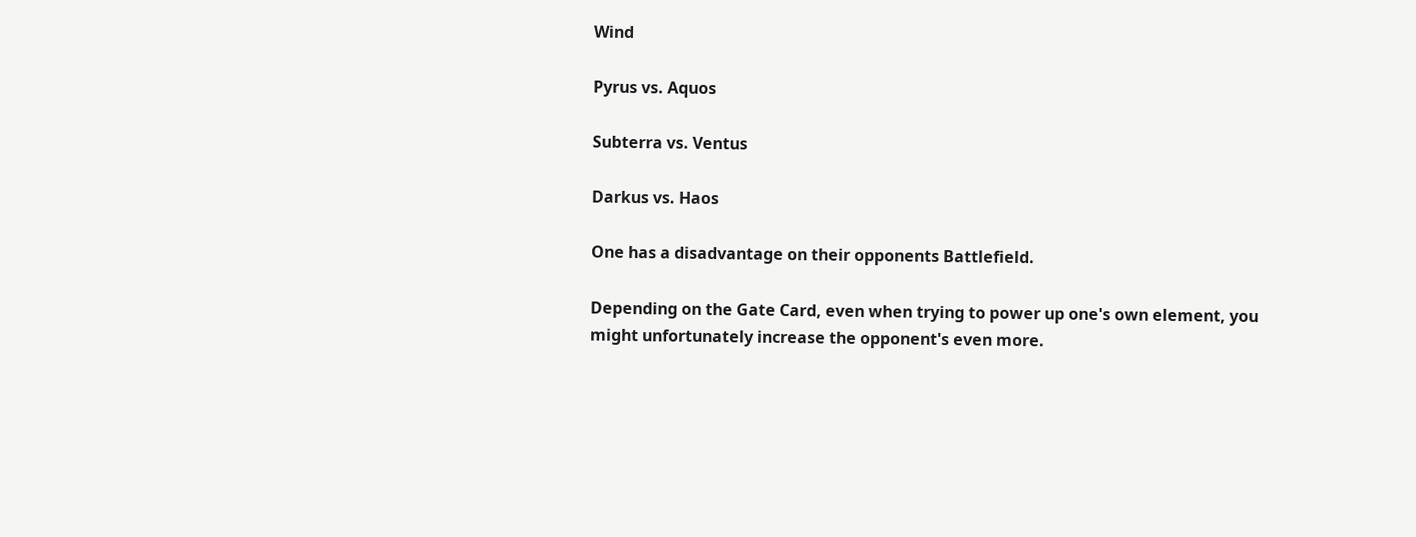Wind

Pyrus vs. Aquos

Subterra vs. Ventus

Darkus vs. Haos

One has a disadvantage on their opponents Battlefield.

Depending on the Gate Card, even when trying to power up one's own element, you might unfortunately increase the opponent's even more.